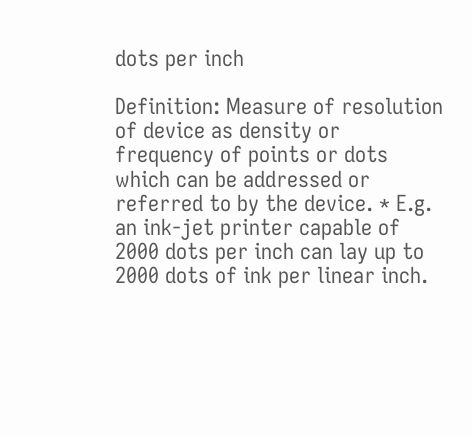dots per inch

Definition: Measure of resolution of device as density or frequency of points or dots which can be addressed or referred to by the device. * E.g. an ink-jet printer capable of 2000 dots per inch can lay up to 2000 dots of ink per linear inch.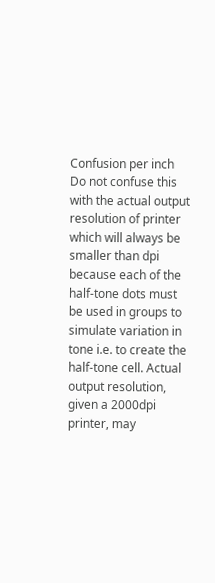Confusion per inch
Do not confuse this with the actual output resolution of printer which will always be smaller than dpi because each of the half-tone dots must be used in groups to simulate variation in tone i.e. to create the half-tone cell. Actual output resolution, given a 2000dpi printer, may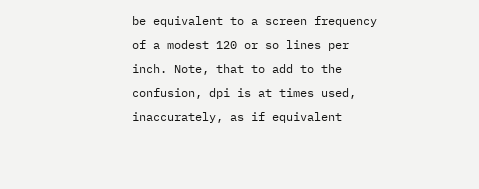be equivalent to a screen frequency of a modest 120 or so lines per inch. Note, that to add to the confusion, dpi is at times used, inaccurately, as if equivalent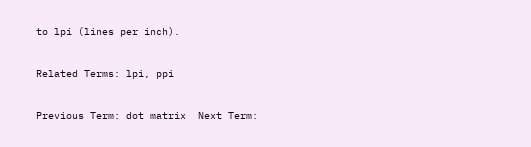to lpi (lines per inch).

Related Terms: lpi, ppi

Previous Term: dot matrix  Next Term: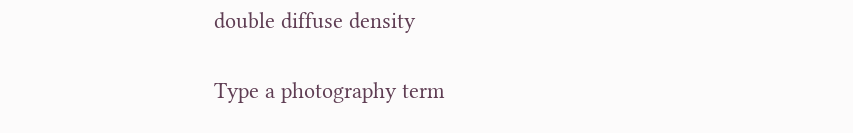double diffuse density

Type a photography term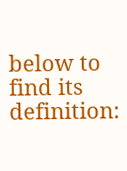below to find its definition: